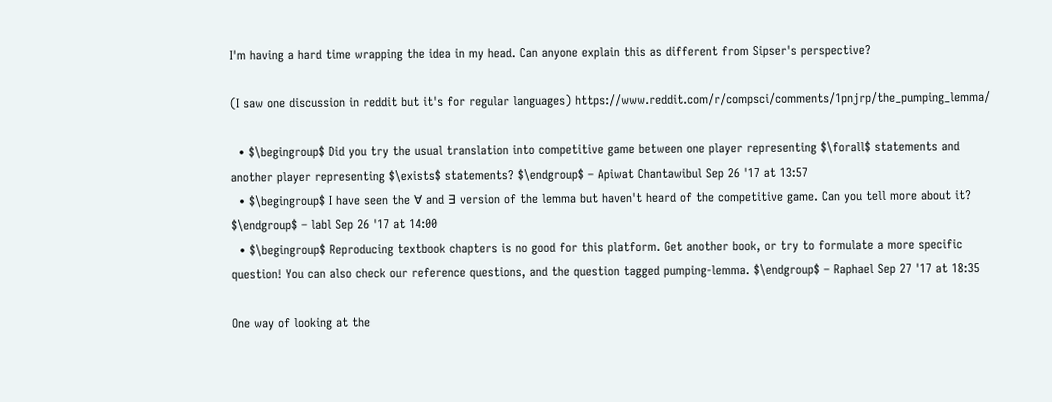I'm having a hard time wrapping the idea in my head. Can anyone explain this as different from Sipser's perspective?

(I saw one discussion in reddit but it's for regular languages) https://www.reddit.com/r/compsci/comments/1pnjrp/the_pumping_lemma/

  • $\begingroup$ Did you try the usual translation into competitive game between one player representing $\forall$ statements and another player representing $\exists$ statements? $\endgroup$ – Apiwat Chantawibul Sep 26 '17 at 13:57
  • $\begingroup$ I have seen the ∀ and ∃ version of the lemma but haven't heard of the competitive game. Can you tell more about it? $\endgroup$ – labl Sep 26 '17 at 14:00
  • $\begingroup$ Reproducing textbook chapters is no good for this platform. Get another book, or try to formulate a more specific question! You can also check our reference questions, and the question tagged pumping-lemma. $\endgroup$ – Raphael Sep 27 '17 at 18:35

One way of looking at the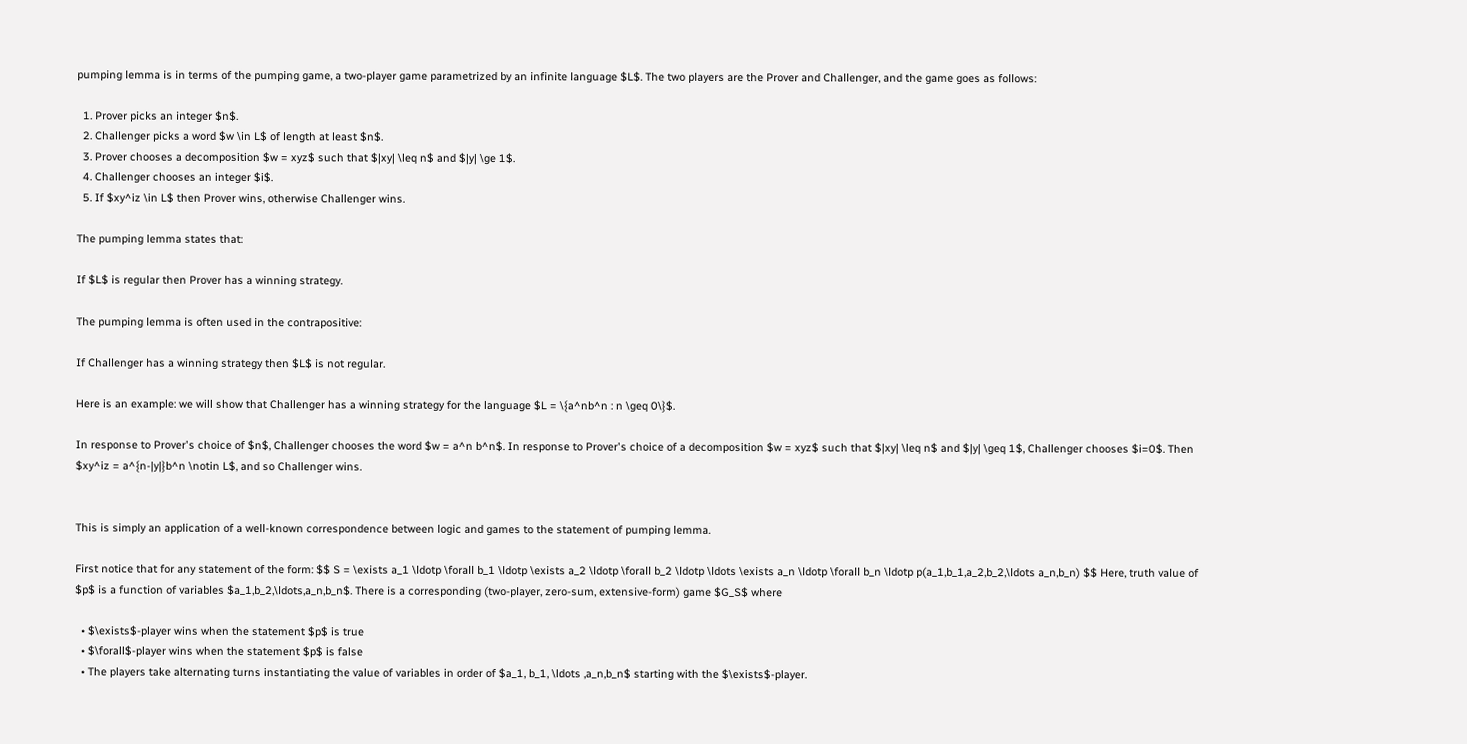pumping lemma is in terms of the pumping game, a two-player game parametrized by an infinite language $L$. The two players are the Prover and Challenger, and the game goes as follows:

  1. Prover picks an integer $n$.
  2. Challenger picks a word $w \in L$ of length at least $n$.
  3. Prover chooses a decomposition $w = xyz$ such that $|xy| \leq n$ and $|y| \ge 1$.
  4. Challenger chooses an integer $i$.
  5. If $xy^iz \in L$ then Prover wins, otherwise Challenger wins.

The pumping lemma states that:

If $L$ is regular then Prover has a winning strategy.

The pumping lemma is often used in the contrapositive:

If Challenger has a winning strategy then $L$ is not regular.

Here is an example: we will show that Challenger has a winning strategy for the language $L = \{a^nb^n : n \geq 0\}$.

In response to Prover's choice of $n$, Challenger chooses the word $w = a^n b^n$. In response to Prover's choice of a decomposition $w = xyz$ such that $|xy| \leq n$ and $|y| \geq 1$, Challenger chooses $i=0$. Then $xy^iz = a^{n-|y|}b^n \notin L$, and so Challenger wins.


This is simply an application of a well-known correspondence between logic and games to the statement of pumping lemma.

First notice that for any statement of the form: $$ S = \exists a_1 \ldotp \forall b_1 \ldotp \exists a_2 \ldotp \forall b_2 \ldotp \ldots \exists a_n \ldotp \forall b_n \ldotp p(a_1,b_1,a_2,b_2,\ldots a_n,b_n) $$ Here, truth value of $p$ is a function of variables $a_1,b_2,\ldots,a_n,b_n$. There is a corresponding (two-player, zero-sum, extensive-form) game $G_S$ where

  • $\exists$-player wins when the statement $p$ is true
  • $\forall$-player wins when the statement $p$ is false
  • The players take alternating turns instantiating the value of variables in order of $a_1, b_1, \ldots ,a_n,b_n$ starting with the $\exists$-player.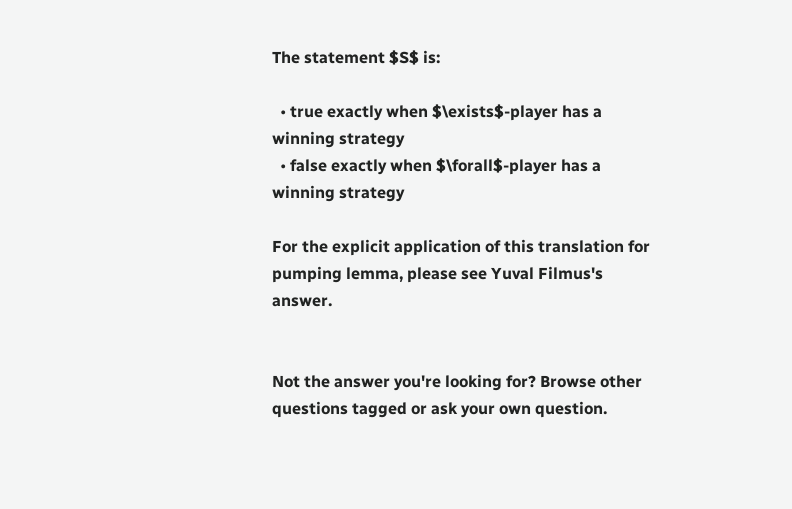The statement $S$ is:

  • true exactly when $\exists$-player has a winning strategy
  • false exactly when $\forall$-player has a winning strategy

For the explicit application of this translation for pumping lemma, please see Yuval Filmus's answer.


Not the answer you're looking for? Browse other questions tagged or ask your own question.